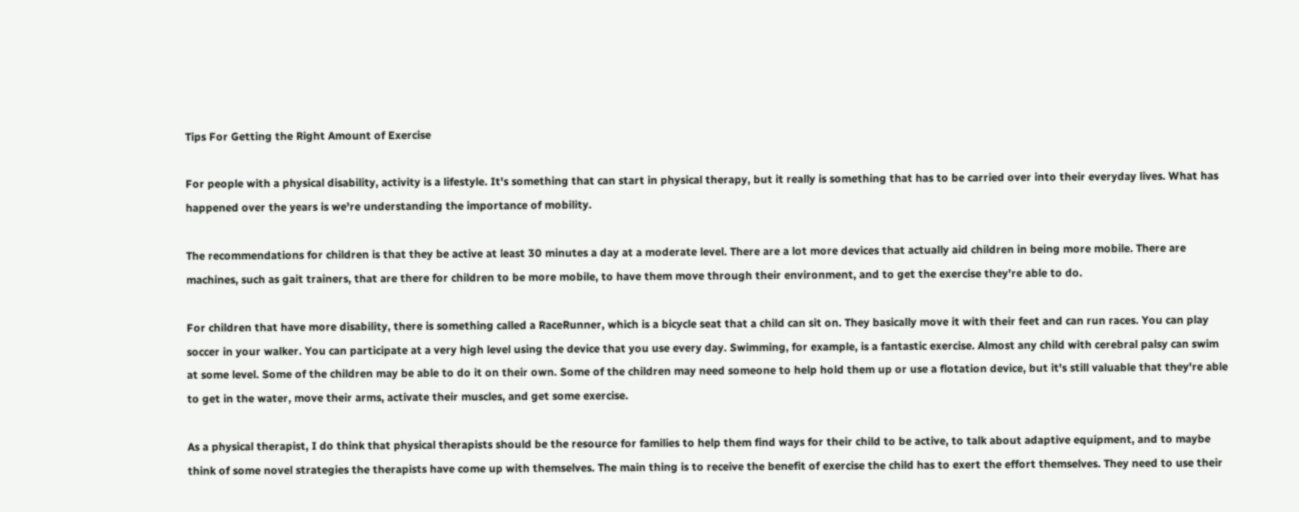Tips For Getting the Right Amount of Exercise

For people with a physical disability, activity is a lifestyle. It's something that can start in physical therapy, but it really is something that has to be carried over into their everyday lives. What has happened over the years is we're understanding the importance of mobility.

The recommendations for children is that they be active at least 30 minutes a day at a moderate level. There are a lot more devices that actually aid children in being more mobile. There are machines, such as gait trainers, that are there for children to be more mobile, to have them move through their environment, and to get the exercise they're able to do.

For children that have more disability, there is something called a RaceRunner, which is a bicycle seat that a child can sit on. They basically move it with their feet and can run races. You can play soccer in your walker. You can participate at a very high level using the device that you use every day. Swimming, for example, is a fantastic exercise. Almost any child with cerebral palsy can swim at some level. Some of the children may be able to do it on their own. Some of the children may need someone to help hold them up or use a flotation device, but it's still valuable that they're able to get in the water, move their arms, activate their muscles, and get some exercise.

As a physical therapist, I do think that physical therapists should be the resource for families to help them find ways for their child to be active, to talk about adaptive equipment, and to maybe think of some novel strategies the therapists have come up with themselves. The main thing is to receive the benefit of exercise the child has to exert the effort themselves. They need to use their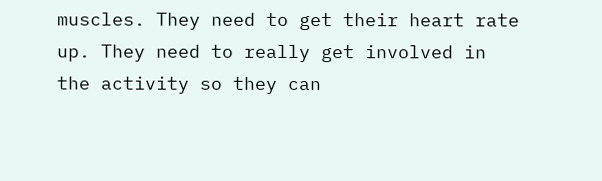muscles. They need to get their heart rate up. They need to really get involved in the activity so they can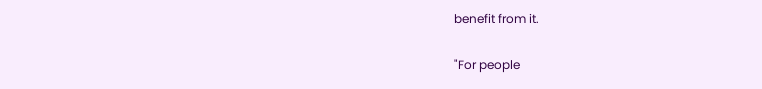benefit from it.

"For people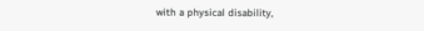with a physical disability,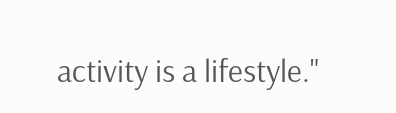activity is a lifestyle."